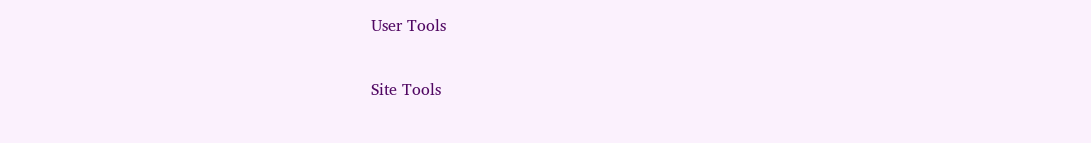User Tools

Site Tools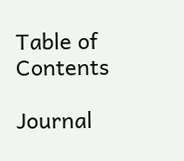Table of Contents

Journal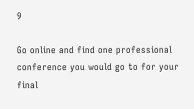9

Go online and find one professional conference you would go to for your final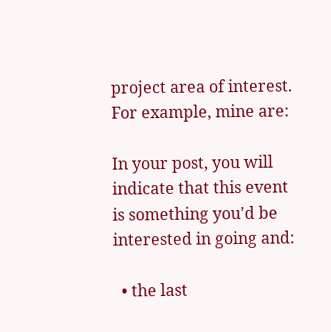project area of interest. For example, mine are:

In your post, you will indicate that this event is something you'd be interested in going and:

  • the last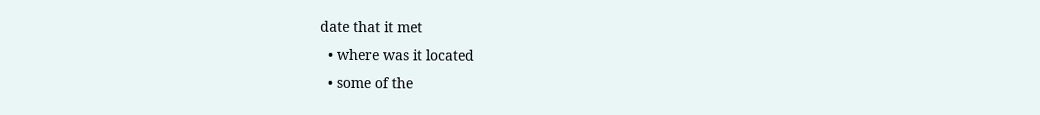date that it met
  • where was it located
  • some of the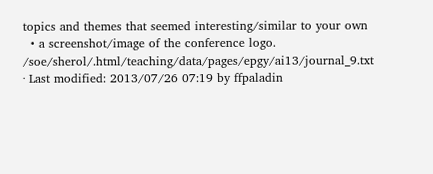topics and themes that seemed interesting/similar to your own
  • a screenshot/image of the conference logo.
/soe/sherol/.html/teaching/data/pages/epgy/ai13/journal_9.txt · Last modified: 2013/07/26 07:19 by ffpaladin